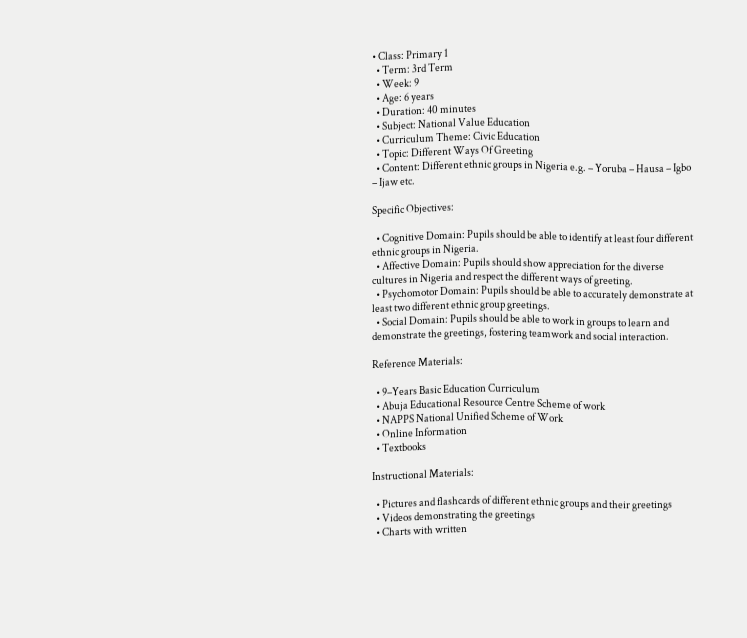• Class: Primary 1
  • Term: 3rd Term
  • Week: 9
  • Age: 6 years
  • Duration: 40 minutes
  • Subject: National Value Education
  • Curriculum Theme: Civic Education
  • Topic: Different Ways Of Greeting
  • Content: Different ethnic groups in Nigeria e.g. – Yoruba – Hausa – Igbo – Ijaw etc.

Specific Objectives:

  • Cognitive Domain: Pupils should be able to identify at least four different ethnic groups in Nigeria.
  • Affective Domain: Pupils should show appreciation for the diverse cultures in Nigeria and respect the different ways of greeting.
  • Psychomotor Domain: Pupils should be able to accurately demonstrate at least two different ethnic group greetings.
  • Social Domain: Pupils should be able to work in groups to learn and demonstrate the greetings, fostering teamwork and social interaction.

Reference Materials:

  • 9–Years Basic Education Curriculum
  • Abuja Educational Resource Centre Scheme of work
  • NAPPS National Unified Scheme of Work
  • Online Information
  • Textbooks

Instructional Materials:

  • Pictures and flashcards of different ethnic groups and their greetings
  • Videos demonstrating the greetings
  • Charts with written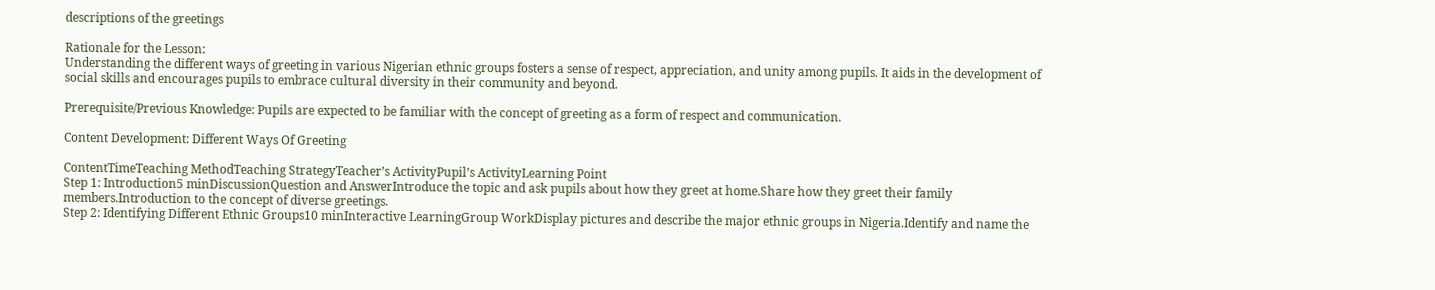descriptions of the greetings

Rationale for the Lesson:
Understanding the different ways of greeting in various Nigerian ethnic groups fosters a sense of respect, appreciation, and unity among pupils. It aids in the development of social skills and encourages pupils to embrace cultural diversity in their community and beyond.

Prerequisite/Previous Knowledge: Pupils are expected to be familiar with the concept of greeting as a form of respect and communication.

Content Development: Different Ways Of Greeting

ContentTimeTeaching MethodTeaching StrategyTeacher’s ActivityPupil’s ActivityLearning Point
Step 1: Introduction5 minDiscussionQuestion and AnswerIntroduce the topic and ask pupils about how they greet at home.Share how they greet their family members.Introduction to the concept of diverse greetings.
Step 2: Identifying Different Ethnic Groups10 minInteractive LearningGroup WorkDisplay pictures and describe the major ethnic groups in Nigeria.Identify and name the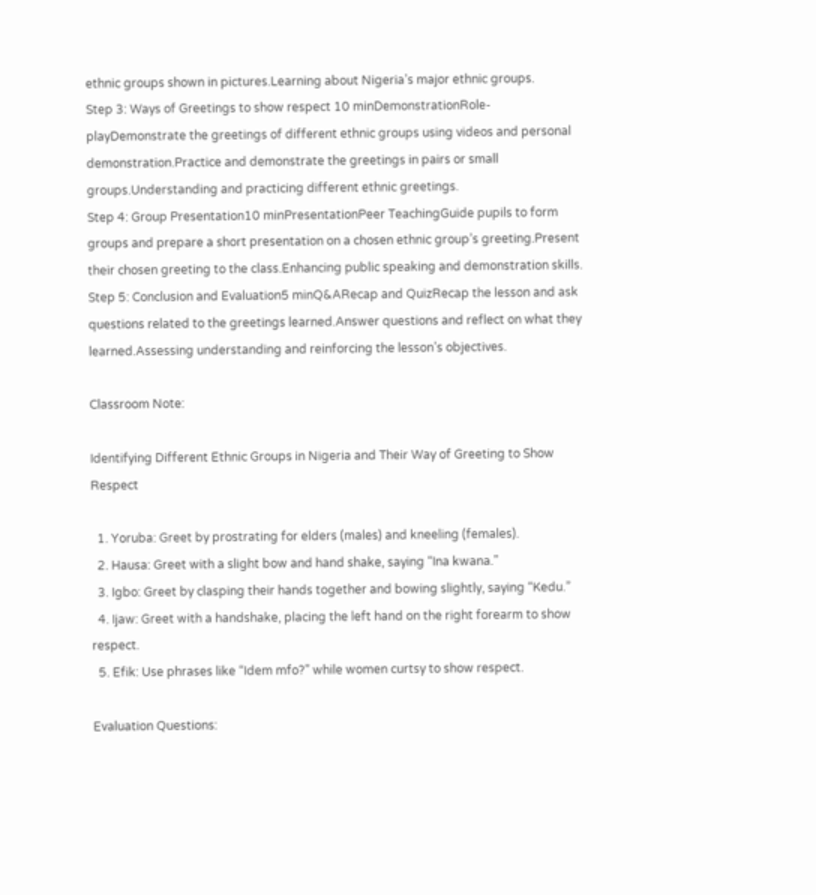ethnic groups shown in pictures.Learning about Nigeria’s major ethnic groups.
Step 3: Ways of Greetings to show respect 10 minDemonstrationRole-playDemonstrate the greetings of different ethnic groups using videos and personal demonstration.Practice and demonstrate the greetings in pairs or small groups.Understanding and practicing different ethnic greetings.
Step 4: Group Presentation10 minPresentationPeer TeachingGuide pupils to form groups and prepare a short presentation on a chosen ethnic group’s greeting.Present their chosen greeting to the class.Enhancing public speaking and demonstration skills.
Step 5: Conclusion and Evaluation5 minQ&ARecap and QuizRecap the lesson and ask questions related to the greetings learned.Answer questions and reflect on what they learned.Assessing understanding and reinforcing the lesson’s objectives.

Classroom Note:

Identifying Different Ethnic Groups in Nigeria and Their Way of Greeting to Show Respect

  1. Yoruba: Greet by prostrating for elders (males) and kneeling (females).
  2. Hausa: Greet with a slight bow and hand shake, saying “Ina kwana.”
  3. Igbo: Greet by clasping their hands together and bowing slightly, saying “Kedu.”
  4. Ijaw: Greet with a handshake, placing the left hand on the right forearm to show respect.
  5. Efik: Use phrases like “Idem mfo?” while women curtsy to show respect.

Evaluation Questions: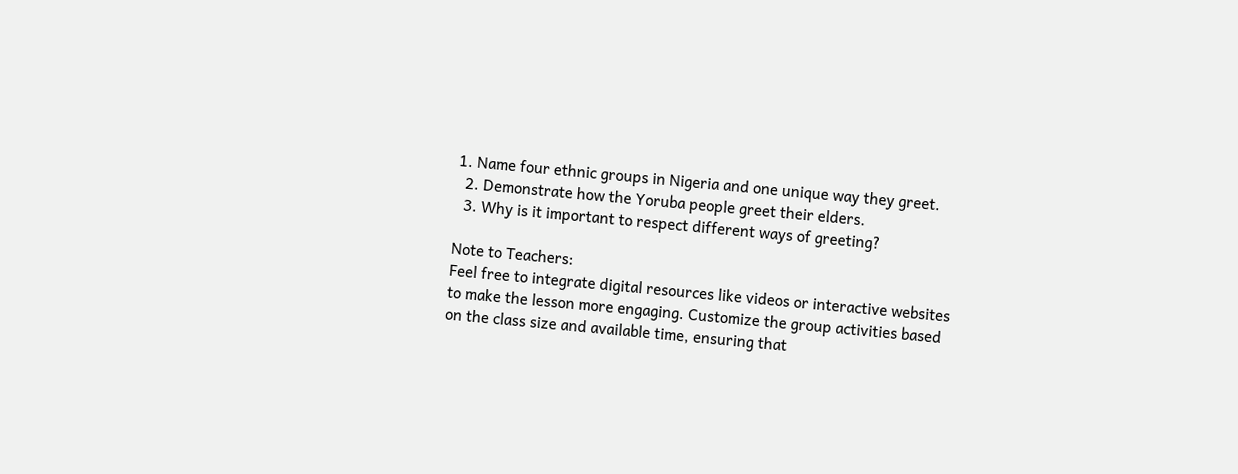1. Name four ethnic groups in Nigeria and one unique way they greet.
  2. Demonstrate how the Yoruba people greet their elders.
  3. Why is it important to respect different ways of greeting?

Note to Teachers:
Feel free to integrate digital resources like videos or interactive websites to make the lesson more engaging. Customize the group activities based on the class size and available time, ensuring that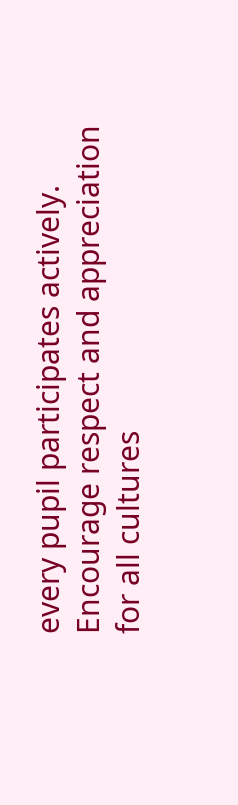every pupil participates actively. Encourage respect and appreciation for all cultures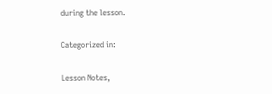during the lesson.

Categorized in:

Lesson Notes,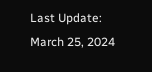Last Update: March 25, 2024